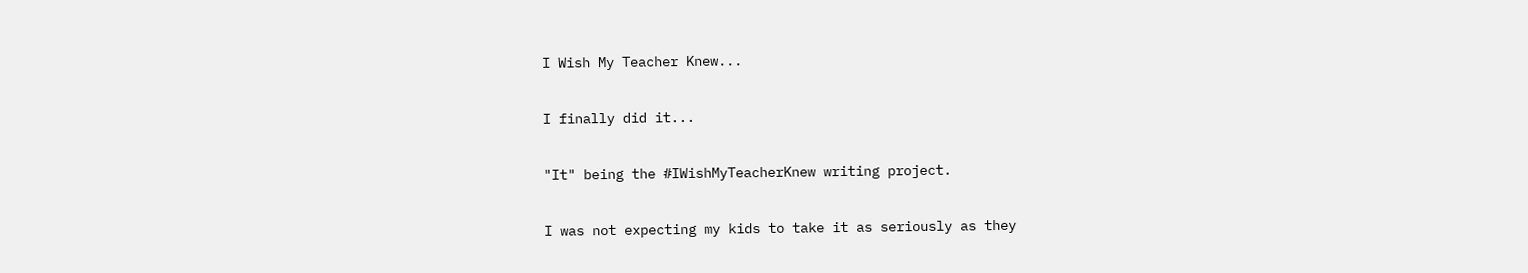I Wish My Teacher Knew...

I finally did it...

"It" being the #IWishMyTeacherKnew writing project.

I was not expecting my kids to take it as seriously as they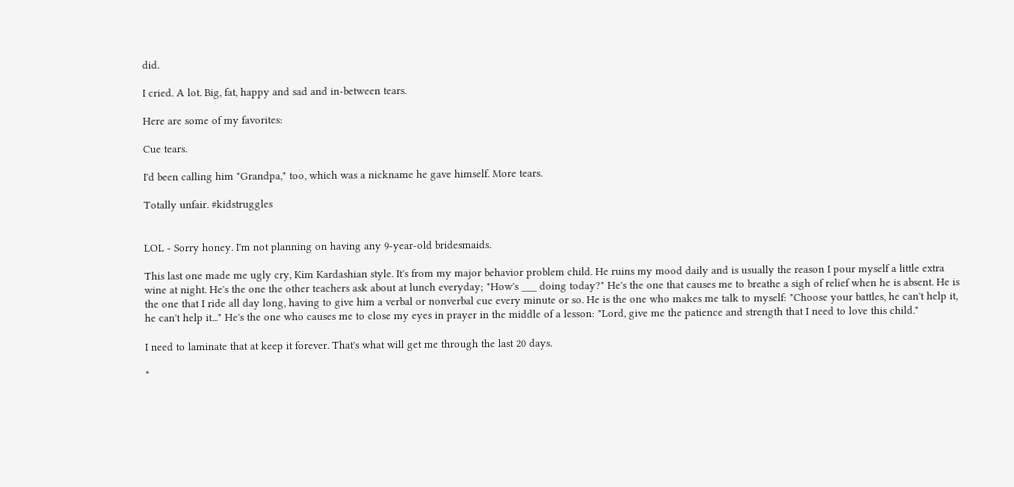did.

I cried. A lot. Big, fat, happy and sad and in-between tears.

Here are some of my favorites:

Cue tears.

I'd been calling him "Grandpa," too, which was a nickname he gave himself. More tears.

Totally unfair. #kidstruggles


LOL - Sorry honey. I'm not planning on having any 9-year-old bridesmaids.

This last one made me ugly cry, Kim Kardashian style. It's from my major behavior problem child. He ruins my mood daily and is usually the reason I pour myself a little extra wine at night. He's the one the other teachers ask about at lunch everyday; "How's ___ doing today?" He's the one that causes me to breathe a sigh of relief when he is absent. He is the one that I ride all day long, having to give him a verbal or nonverbal cue every minute or so. He is the one who makes me talk to myself: "Choose your battles, he can't help it, he can't help it..." He's the one who causes me to close my eyes in prayer in the middle of a lesson: "Lord, give me the patience and strength that I need to love this child."

I need to laminate that at keep it forever. That's what will get me through the last 20 days.

*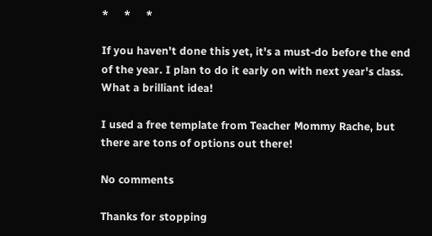*     *     *

If you haven't done this yet, it's a must-do before the end of the year. I plan to do it early on with next year's class. What a brilliant idea!

I used a free template from Teacher Mommy Rache, but there are tons of options out there!

No comments

Thanks for stopping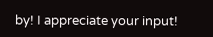by! I appreciate your input!